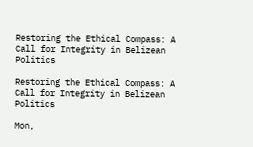Restoring the Ethical Compass: A Call for Integrity in Belizean Politics

Restoring the Ethical Compass: A Call for Integrity in Belizean Politics

Mon,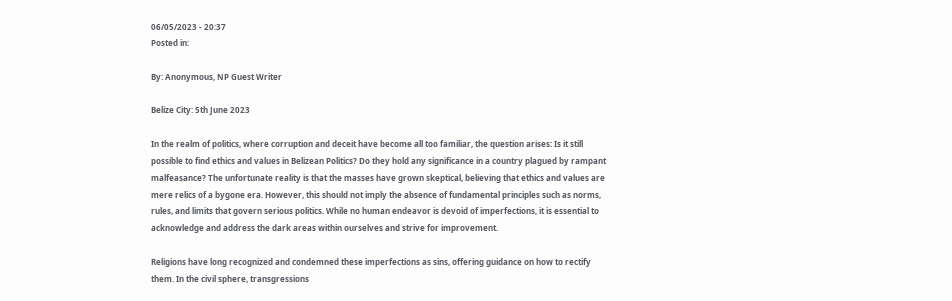06/05/2023 - 20:37
Posted in:

By: Anonymous, NP Guest Writer

Belize City: 5th June 2023

In the realm of politics, where corruption and deceit have become all too familiar, the question arises: Is it still possible to find ethics and values in Belizean Politics? Do they hold any significance in a country plagued by rampant malfeasance? The unfortunate reality is that the masses have grown skeptical, believing that ethics and values are mere relics of a bygone era. However, this should not imply the absence of fundamental principles such as norms, rules, and limits that govern serious politics. While no human endeavor is devoid of imperfections, it is essential to acknowledge and address the dark areas within ourselves and strive for improvement.

Religions have long recognized and condemned these imperfections as sins, offering guidance on how to rectify them. In the civil sphere, transgressions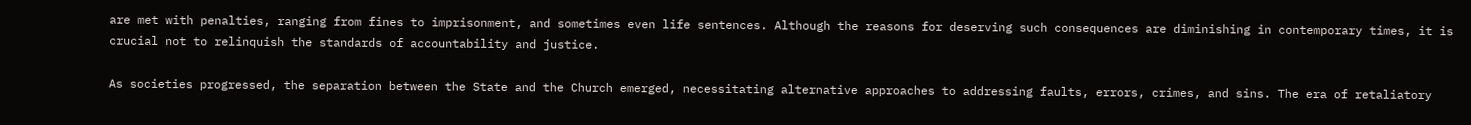are met with penalties, ranging from fines to imprisonment, and sometimes even life sentences. Although the reasons for deserving such consequences are diminishing in contemporary times, it is crucial not to relinquish the standards of accountability and justice.

As societies progressed, the separation between the State and the Church emerged, necessitating alternative approaches to addressing faults, errors, crimes, and sins. The era of retaliatory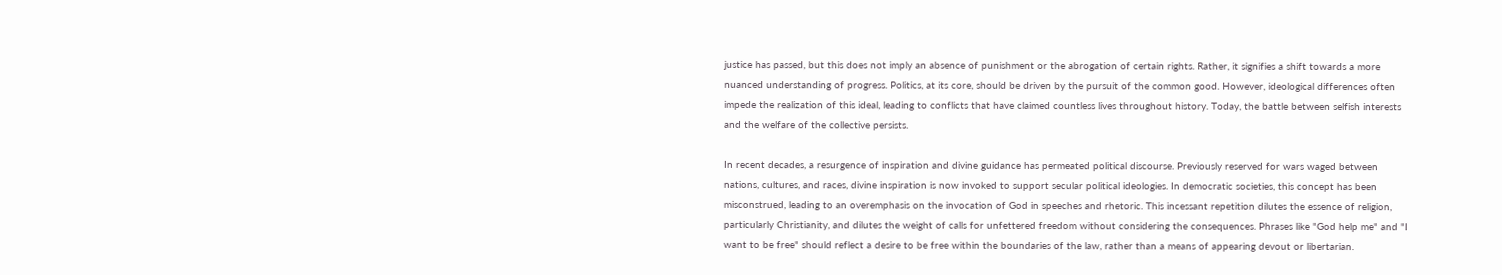justice has passed, but this does not imply an absence of punishment or the abrogation of certain rights. Rather, it signifies a shift towards a more nuanced understanding of progress. Politics, at its core, should be driven by the pursuit of the common good. However, ideological differences often impede the realization of this ideal, leading to conflicts that have claimed countless lives throughout history. Today, the battle between selfish interests and the welfare of the collective persists.

In recent decades, a resurgence of inspiration and divine guidance has permeated political discourse. Previously reserved for wars waged between nations, cultures, and races, divine inspiration is now invoked to support secular political ideologies. In democratic societies, this concept has been misconstrued, leading to an overemphasis on the invocation of God in speeches and rhetoric. This incessant repetition dilutes the essence of religion, particularly Christianity, and dilutes the weight of calls for unfettered freedom without considering the consequences. Phrases like "God help me" and "I want to be free" should reflect a desire to be free within the boundaries of the law, rather than a means of appearing devout or libertarian.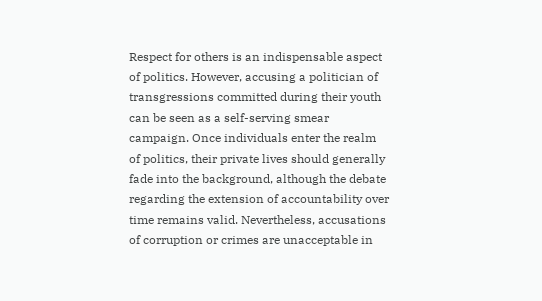Respect for others is an indispensable aspect of politics. However, accusing a politician of transgressions committed during their youth can be seen as a self-serving smear campaign. Once individuals enter the realm of politics, their private lives should generally fade into the background, although the debate regarding the extension of accountability over time remains valid. Nevertheless, accusations of corruption or crimes are unacceptable in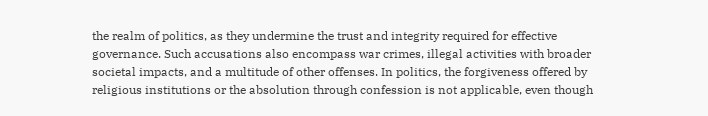the realm of politics, as they undermine the trust and integrity required for effective governance. Such accusations also encompass war crimes, illegal activities with broader societal impacts, and a multitude of other offenses. In politics, the forgiveness offered by religious institutions or the absolution through confession is not applicable, even though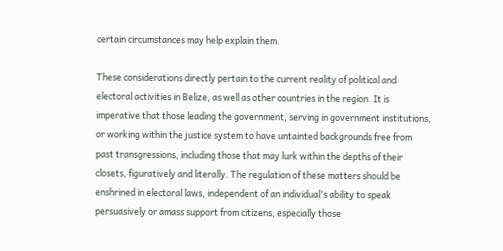certain circumstances may help explain them.

These considerations directly pertain to the current reality of political and electoral activities in Belize, as well as other countries in the region. It is imperative that those leading the government, serving in government institutions, or working within the justice system to have untainted backgrounds free from past transgressions, including those that may lurk within the depths of their closets, figuratively and literally. The regulation of these matters should be enshrined in electoral laws, independent of an individual's ability to speak persuasively or amass support from citizens, especially those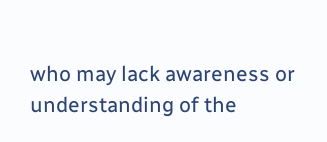who may lack awareness or understanding of the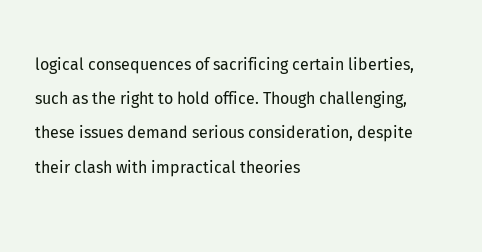logical consequences of sacrificing certain liberties, such as the right to hold office. Though challenging, these issues demand serious consideration, despite their clash with impractical theories